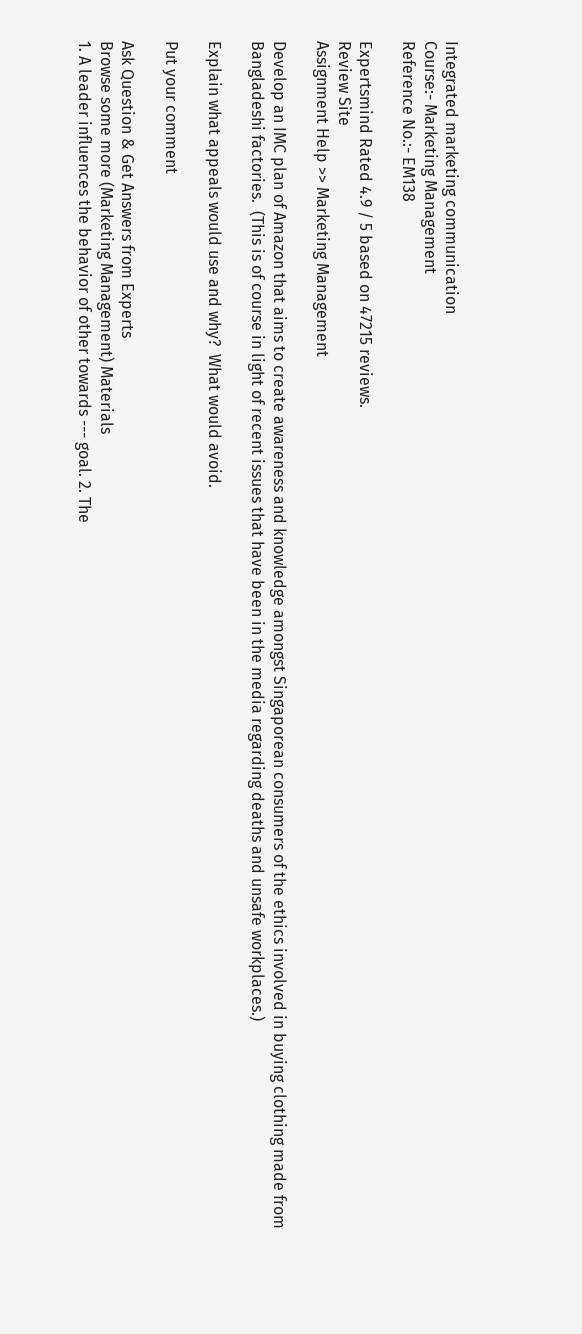Integrated marketing communication
Course:- Marketing Management
Reference No.:- EM138

Expertsmind Rated 4.9 / 5 based on 47215 reviews.
Review Site
Assignment Help >> Marketing Management

Develop an IMC plan of Amazon that aims to create awareness and knowledge amongst Singaporean consumers of the ethics involved in buying clothing made from Bangladeshi factories.  (This is of course in light of recent issues that have been in the media regarding deaths and unsafe workplaces.)

Explain what appeals would use and why?  What would avoid.

Put your comment

Ask Question & Get Answers from Experts
Browse some more (Marketing Management) Materials
1. A leader influences the behavior of other towards --- goal. 2. The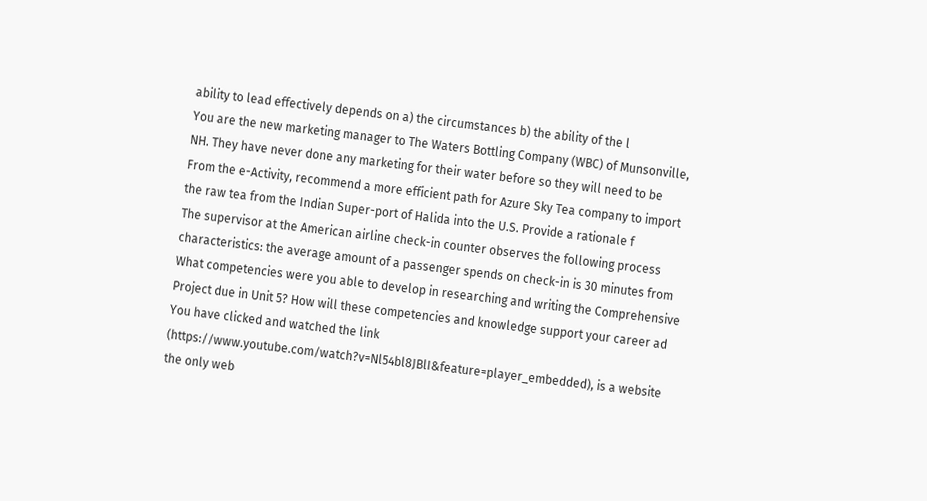ability to lead effectively depends on a) the circumstances b) the ability of the l
You are the new marketing manager to The Waters Bottling Company (WBC) of Munsonville, NH. They have never done any marketing for their water before so they will need to be
From the e-Activity, recommend a more efficient path for Azure Sky Tea company to import the raw tea from the Indian Super-port of Halida into the U.S. Provide a rationale f
The supervisor at the American airline check-in counter observes the following process characteristics: the average amount of a passenger spends on check-in is 30 minutes from
What competencies were you able to develop in researching and writing the Comprehensive Project due in Unit 5? How will these competencies and knowledge support your career ad
You have clicked and watched the link (https://www.youtube.com/watch?v=Nl54bl8JBlI&feature=player_embedded), is a website the only web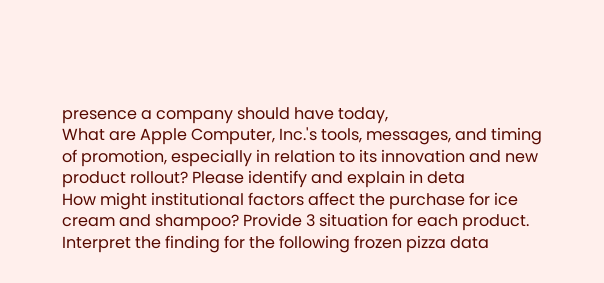presence a company should have today,
What are Apple Computer, Inc.'s tools, messages, and timing of promotion, especially in relation to its innovation and new product rollout? Please identify and explain in deta
How might institutional factors affect the purchase for ice cream and shampoo? Provide 3 situation for each product. Interpret the finding for the following frozen pizza data